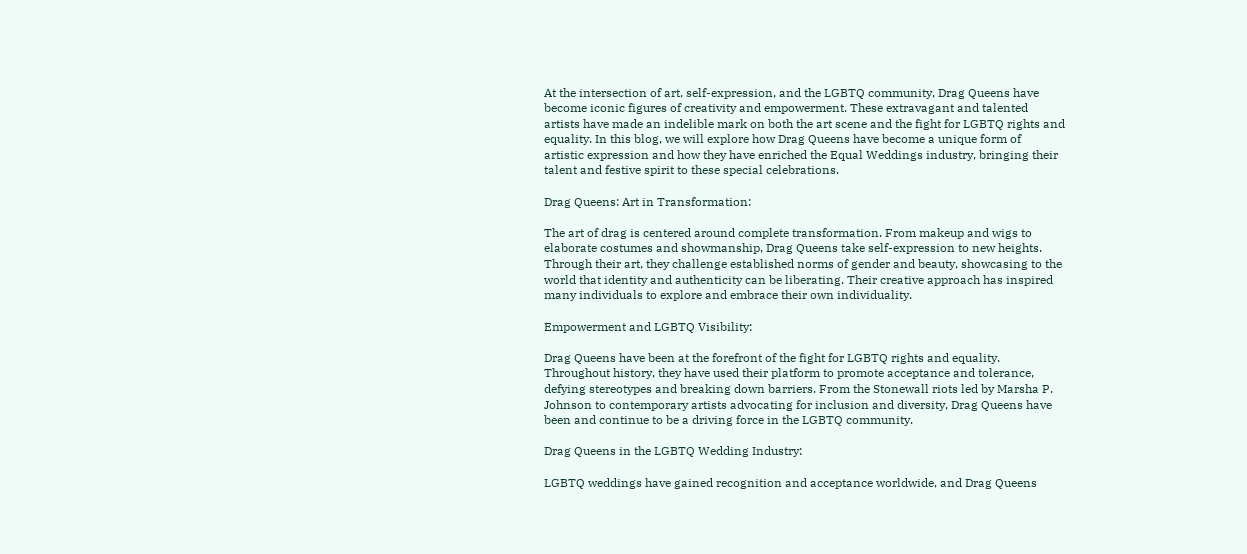At the intersection of art, self-expression, and the LGBTQ community, Drag Queens have
become iconic figures of creativity and empowerment. These extravagant and talented
artists have made an indelible mark on both the art scene and the fight for LGBTQ rights and
equality. In this blog, we will explore how Drag Queens have become a unique form of
artistic expression and how they have enriched the Equal Weddings industry, bringing their
talent and festive spirit to these special celebrations.

Drag Queens: Art in Transformation:

The art of drag is centered around complete transformation. From makeup and wigs to
elaborate costumes and showmanship, Drag Queens take self-expression to new heights.
Through their art, they challenge established norms of gender and beauty, showcasing to the
world that identity and authenticity can be liberating. Their creative approach has inspired
many individuals to explore and embrace their own individuality.

Empowerment and LGBTQ Visibility:

Drag Queens have been at the forefront of the fight for LGBTQ rights and equality.
Throughout history, they have used their platform to promote acceptance and tolerance,
defying stereotypes and breaking down barriers. From the Stonewall riots led by Marsha P.
Johnson to contemporary artists advocating for inclusion and diversity, Drag Queens have
been and continue to be a driving force in the LGBTQ community.

Drag Queens in the LGBTQ Wedding Industry:

LGBTQ weddings have gained recognition and acceptance worldwide, and Drag Queens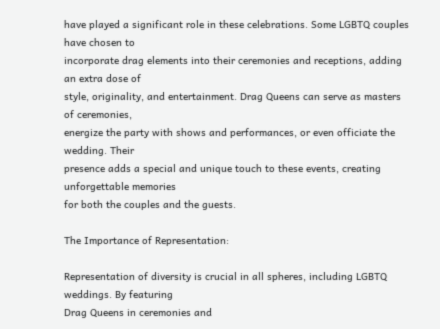have played a significant role in these celebrations. Some LGBTQ couples have chosen to
incorporate drag elements into their ceremonies and receptions, adding an extra dose of
style, originality, and entertainment. Drag Queens can serve as masters of ceremonies,
energize the party with shows and performances, or even officiate the wedding. Their
presence adds a special and unique touch to these events, creating unforgettable memories
for both the couples and the guests.

The Importance of Representation:

Representation of diversity is crucial in all spheres, including LGBTQ weddings. By featuring
Drag Queens in ceremonies and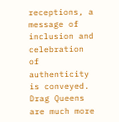receptions, a message of inclusion and celebration of
authenticity is conveyed.
Drag Queens are much more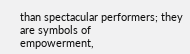than spectacular performers; they are symbols of
empowerment,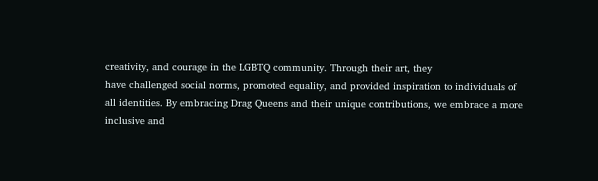creativity, and courage in the LGBTQ community. Through their art, they
have challenged social norms, promoted equality, and provided inspiration to individuals of
all identities. By embracing Drag Queens and their unique contributions, we embrace a more
inclusive and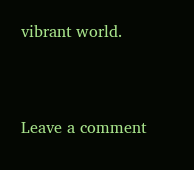vibrant world.


Leave a comment